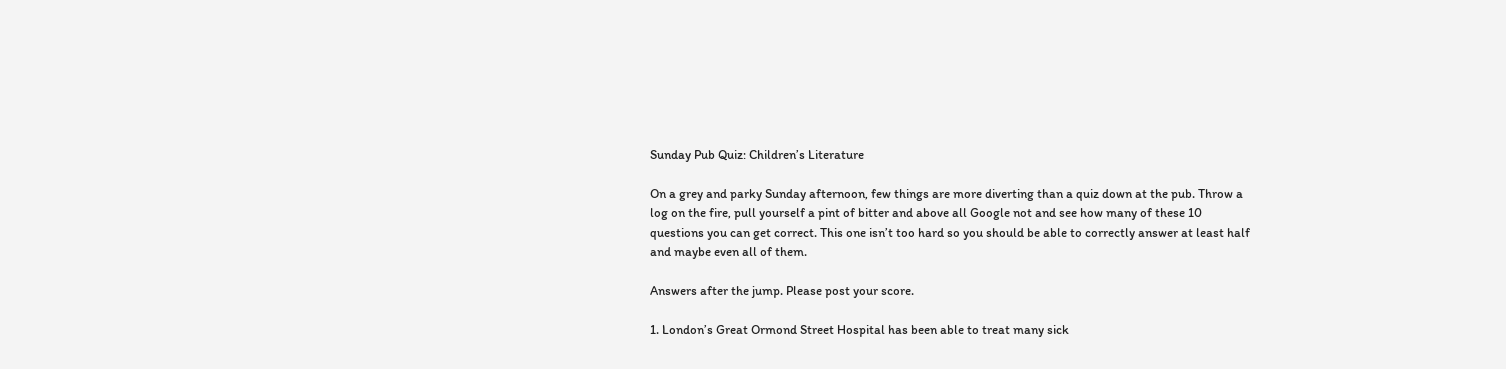Sunday Pub Quiz: Children’s Literature

On a grey and parky Sunday afternoon, few things are more diverting than a quiz down at the pub. Throw a log on the fire, pull yourself a pint of bitter and above all Google not and see how many of these 10 questions you can get correct. This one isn’t too hard so you should be able to correctly answer at least half and maybe even all of them.

Answers after the jump. Please post your score.

1. London’s Great Ormond Street Hospital has been able to treat many sick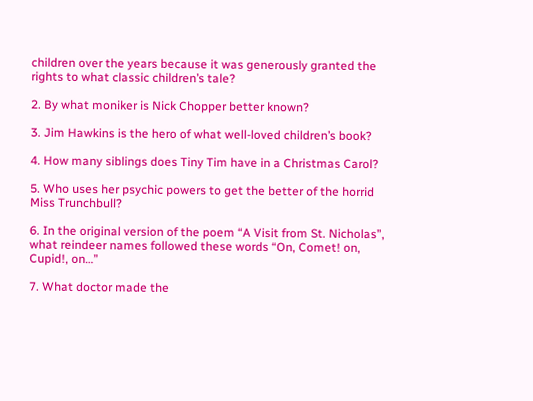children over the years because it was generously granted the rights to what classic children’s tale?

2. By what moniker is Nick Chopper better known?

3. Jim Hawkins is the hero of what well-loved children’s book?

4. How many siblings does Tiny Tim have in a Christmas Carol?

5. Who uses her psychic powers to get the better of the horrid Miss Trunchbull?

6. In the original version of the poem “A Visit from St. Nicholas”, what reindeer names followed these words “On, Comet! on, Cupid!, on…”

7. What doctor made the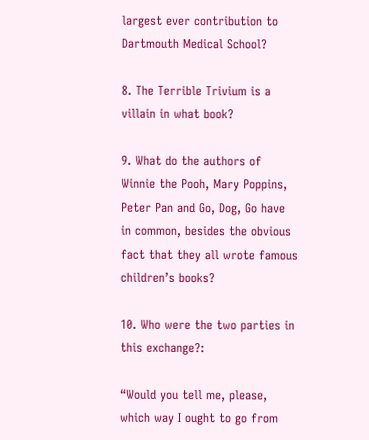largest ever contribution to Dartmouth Medical School?

8. The Terrible Trivium is a villain in what book?

9. What do the authors of Winnie the Pooh, Mary Poppins, Peter Pan and Go, Dog, Go have in common, besides the obvious fact that they all wrote famous children’s books?

10. Who were the two parties in this exchange?:

“Would you tell me, please, which way I ought to go from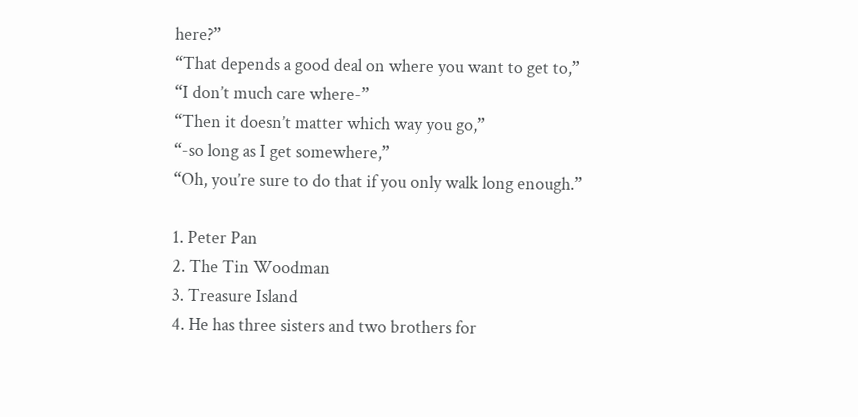here?”
“That depends a good deal on where you want to get to,”
“I don’t much care where-”
“Then it doesn’t matter which way you go,”
“-so long as I get somewhere,”
“Oh, you’re sure to do that if you only walk long enough.”

1. Peter Pan
2. The Tin Woodman
3. Treasure Island
4. He has three sisters and two brothers for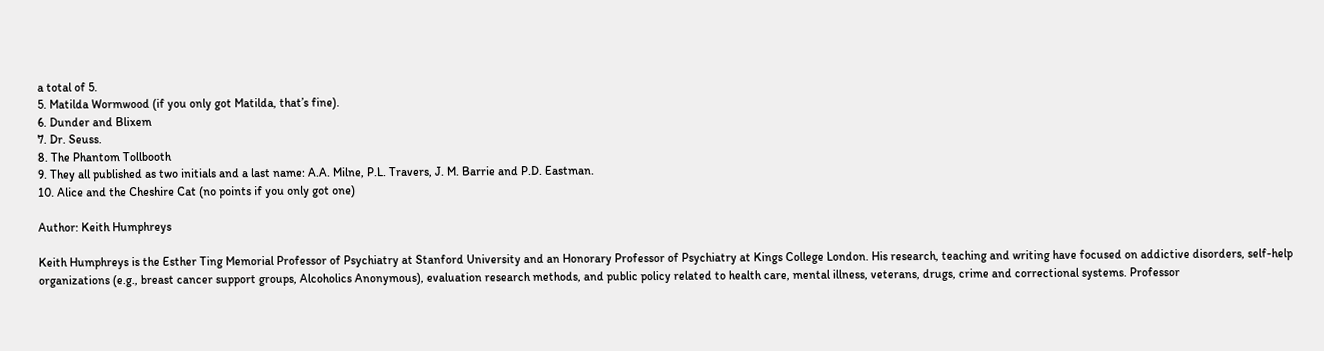a total of 5.
5. Matilda Wormwood (if you only got Matilda, that’s fine).
6. Dunder and Blixem
7. Dr. Seuss.
8. The Phantom Tollbooth
9. They all published as two initials and a last name: A.A. Milne, P.L. Travers, J. M. Barrie and P.D. Eastman.
10. Alice and the Cheshire Cat (no points if you only got one)

Author: Keith Humphreys

Keith Humphreys is the Esther Ting Memorial Professor of Psychiatry at Stanford University and an Honorary Professor of Psychiatry at Kings College London. His research, teaching and writing have focused on addictive disorders, self-help organizations (e.g., breast cancer support groups, Alcoholics Anonymous), evaluation research methods, and public policy related to health care, mental illness, veterans, drugs, crime and correctional systems. Professor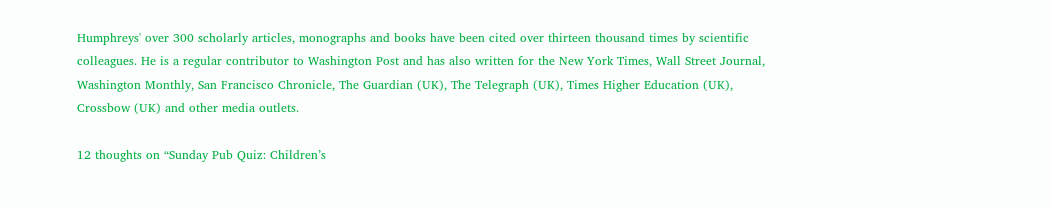Humphreys' over 300 scholarly articles, monographs and books have been cited over thirteen thousand times by scientific colleagues. He is a regular contributor to Washington Post and has also written for the New York Times, Wall Street Journal, Washington Monthly, San Francisco Chronicle, The Guardian (UK), The Telegraph (UK), Times Higher Education (UK), Crossbow (UK) and other media outlets.

12 thoughts on “Sunday Pub Quiz: Children’s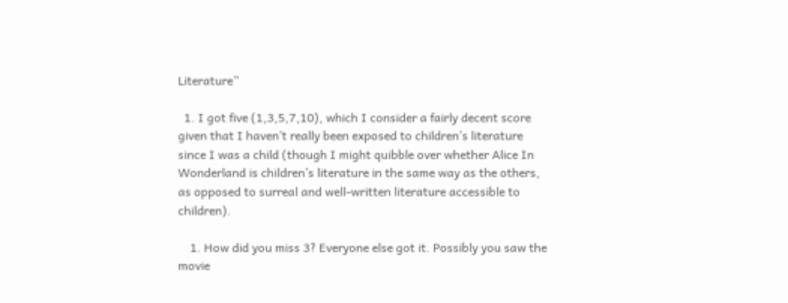Literature”

  1. I got five (1,3,5,7,10), which I consider a fairly decent score given that I haven’t really been exposed to children’s literature since I was a child (though I might quibble over whether Alice In Wonderland is children’s literature in the same way as the others, as opposed to surreal and well-written literature accessible to children).

    1. How did you miss 3? Everyone else got it. Possibly you saw the movie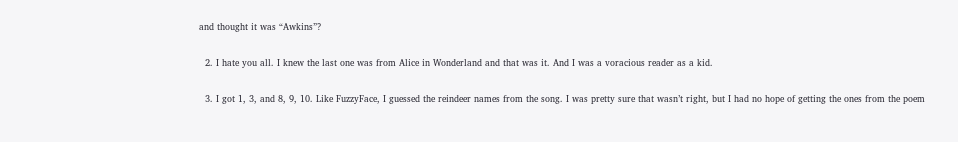and thought it was “Awkins”?

  2. I hate you all. I knew the last one was from Alice in Wonderland and that was it. And I was a voracious reader as a kid.

  3. I got 1, 3, and 8, 9, 10. Like FuzzyFace, I guessed the reindeer names from the song. I was pretty sure that wasn’t right, but I had no hope of getting the ones from the poem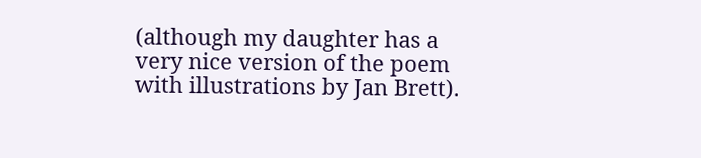(although my daughter has a very nice version of the poem with illustrations by Jan Brett).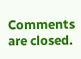Comments are closed.